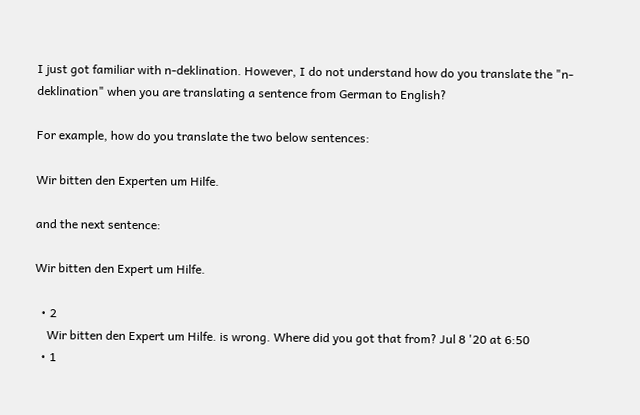I just got familiar with n-deklination. However, I do not understand how do you translate the "n-deklination" when you are translating a sentence from German to English?

For example, how do you translate the two below sentences:

Wir bitten den Experten um Hilfe.

and the next sentence:

Wir bitten den Expert um Hilfe.

  • 2
    Wir bitten den Expert um Hilfe. is wrong. Where did you got that from? Jul 8 '20 at 6:50
  • 1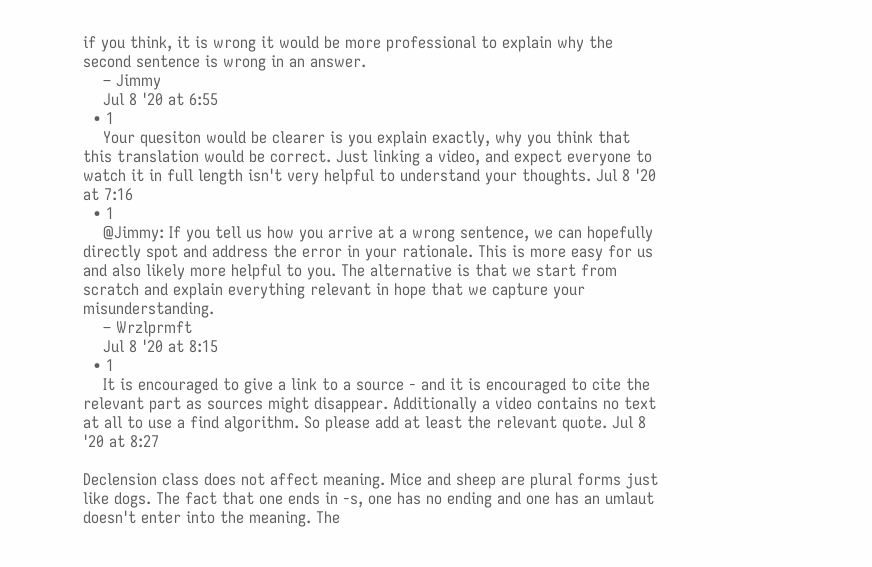if you think, it is wrong it would be more professional to explain why the second sentence is wrong in an answer.
    – Jimmy
    Jul 8 '20 at 6:55
  • 1
    Your quesiton would be clearer is you explain exactly, why you think that this translation would be correct. Just linking a video, and expect everyone to watch it in full length isn't very helpful to understand your thoughts. Jul 8 '20 at 7:16
  • 1
    @Jimmy: If you tell us how you arrive at a wrong sentence, we can hopefully directly spot and address the error in your rationale. This is more easy for us and also likely more helpful to you. The alternative is that we start from scratch and explain everything relevant in hope that we capture your misunderstanding.
    – Wrzlprmft
    Jul 8 '20 at 8:15
  • 1
    It is encouraged to give a link to a source - and it is encouraged to cite the relevant part as sources might disappear. Additionally a video contains no text at all to use a find algorithm. So please add at least the relevant quote. Jul 8 '20 at 8:27

Declension class does not affect meaning. Mice and sheep are plural forms just like dogs. The fact that one ends in -s, one has no ending and one has an umlaut doesn't enter into the meaning. The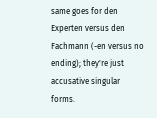same goes for den Experten versus den Fachmann (-en versus no ending); they're just accusative singular forms.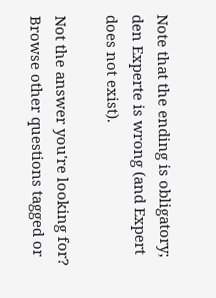Note that the ending is obligatory; den Experte is wrong (and Expert does not exist).

Not the answer you're looking for? Browse other questions tagged or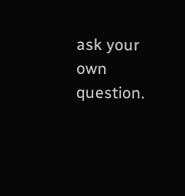ask your own question.